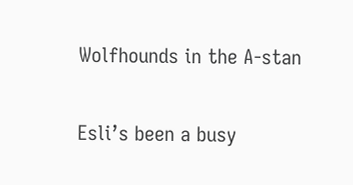Wolfhounds in the A-stan

Esli’s been a busy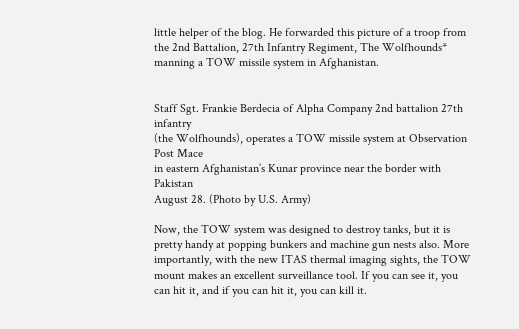little helper of the blog. He forwarded this picture of a troop from the 2nd Battalion, 27th Infantry Regiment, The Wolfhounds* manning a TOW missile system in Afghanistan.


Staff Sgt. Frankie Berdecia of Alpha Company 2nd battalion 27th infantry
(the Wolfhounds), operates a TOW missile system at Observation Post Mace
in eastern Afghanistan’s Kunar province near the border with Pakistan
August 28. (Photo by U.S. Army)

Now, the TOW system was designed to destroy tanks, but it is pretty handy at popping bunkers and machine gun nests also. More importantly, with the new ITAS thermal imaging sights, the TOW mount makes an excellent surveillance tool. If you can see it, you can hit it, and if you can hit it, you can kill it.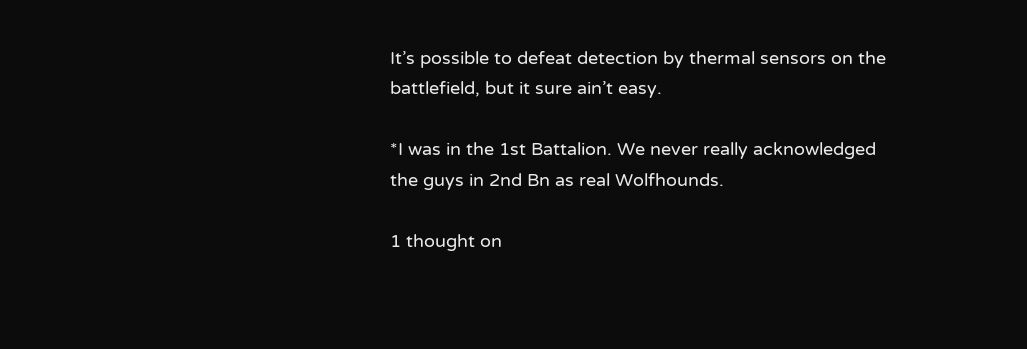It’s possible to defeat detection by thermal sensors on the battlefield, but it sure ain’t easy.

*I was in the 1st Battalion. We never really acknowledged the guys in 2nd Bn as real Wolfhounds.

1 thought on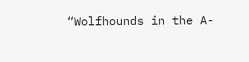“Wolfhounds in the A-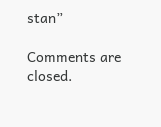stan”

Comments are closed.